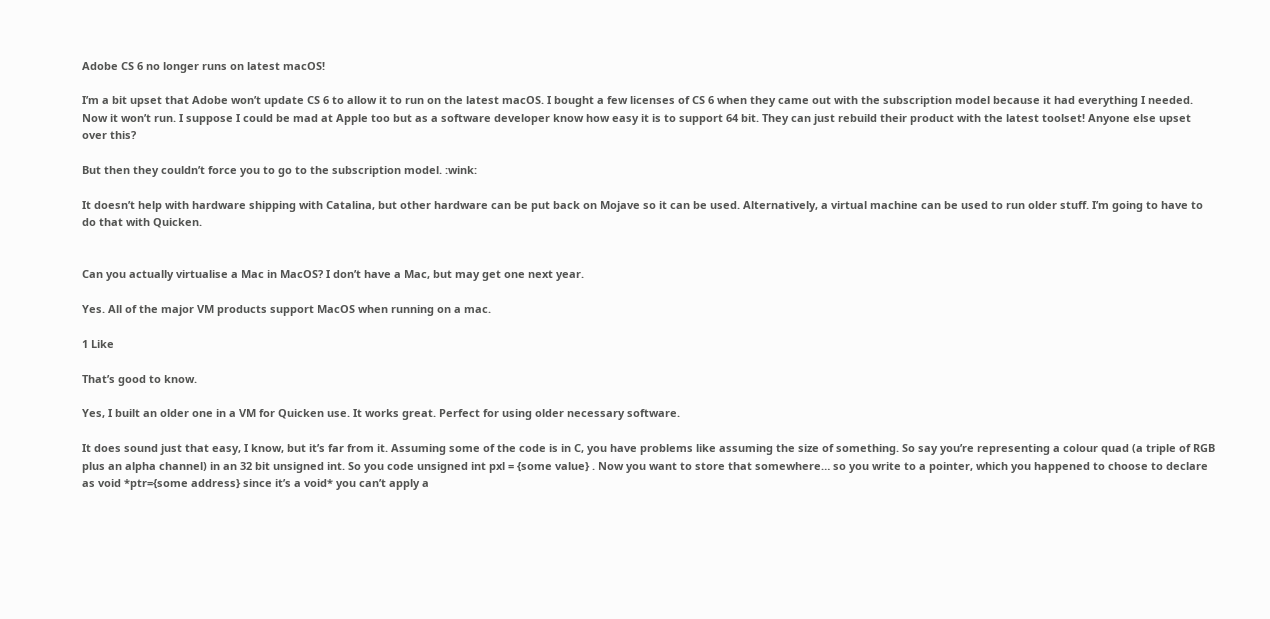Adobe CS 6 no longer runs on latest macOS!

I’m a bit upset that Adobe won’t update CS 6 to allow it to run on the latest macOS. I bought a few licenses of CS 6 when they came out with the subscription model because it had everything I needed. Now it won’t run. I suppose I could be mad at Apple too but as a software developer know how easy it is to support 64 bit. They can just rebuild their product with the latest toolset! Anyone else upset over this?

But then they couldn’t force you to go to the subscription model. :wink:

It doesn’t help with hardware shipping with Catalina, but other hardware can be put back on Mojave so it can be used. Alternatively, a virtual machine can be used to run older stuff. I’m going to have to do that with Quicken.


Can you actually virtualise a Mac in MacOS? I don’t have a Mac, but may get one next year.

Yes. All of the major VM products support MacOS when running on a mac.

1 Like

That’s good to know.

Yes, I built an older one in a VM for Quicken use. It works great. Perfect for using older necessary software.

It does sound just that easy, I know, but it’s far from it. Assuming some of the code is in C, you have problems like assuming the size of something. So say you’re representing a colour quad (a triple of RGB plus an alpha channel) in an 32 bit unsigned int. So you code unsigned int pxl = {some value} . Now you want to store that somewhere… so you write to a pointer, which you happened to choose to declare as void *ptr={some address} since it’s a void* you can’t apply a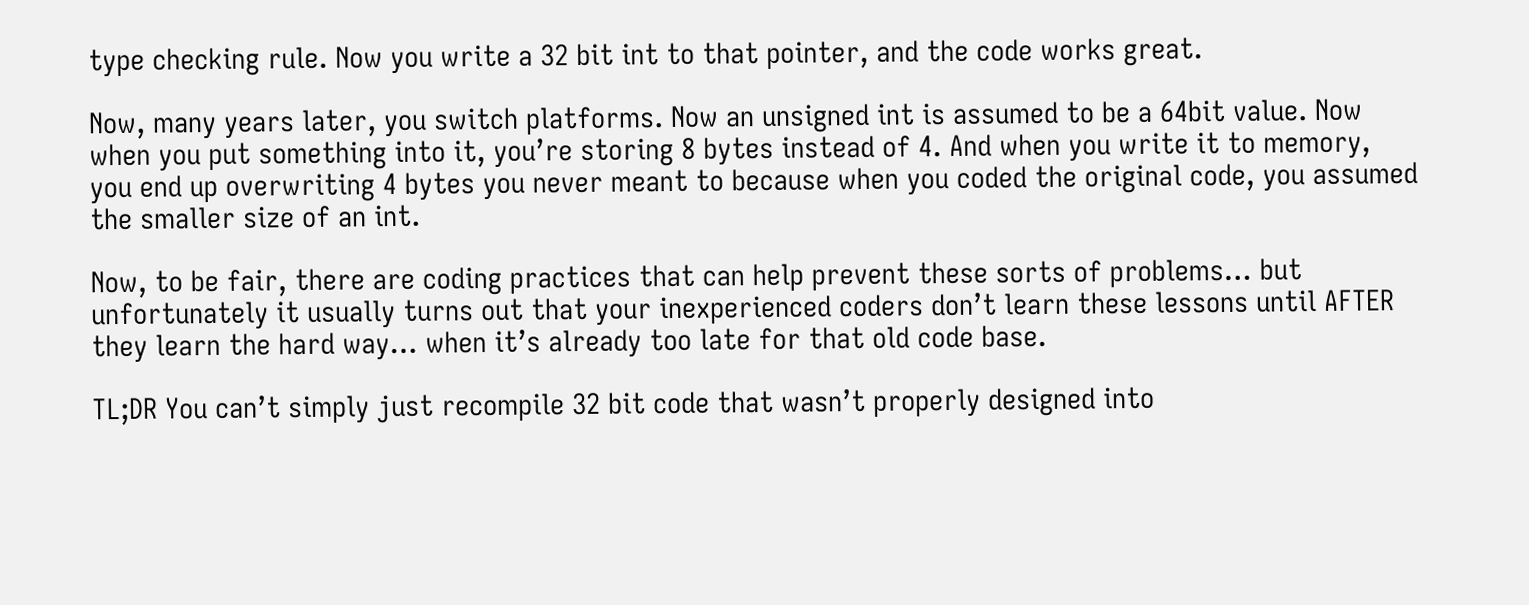type checking rule. Now you write a 32 bit int to that pointer, and the code works great.

Now, many years later, you switch platforms. Now an unsigned int is assumed to be a 64bit value. Now when you put something into it, you’re storing 8 bytes instead of 4. And when you write it to memory, you end up overwriting 4 bytes you never meant to because when you coded the original code, you assumed the smaller size of an int.

Now, to be fair, there are coding practices that can help prevent these sorts of problems… but unfortunately it usually turns out that your inexperienced coders don’t learn these lessons until AFTER they learn the hard way… when it’s already too late for that old code base.

TL;DR You can’t simply just recompile 32 bit code that wasn’t properly designed into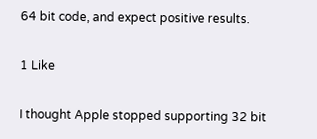64 bit code, and expect positive results.

1 Like

I thought Apple stopped supporting 32 bit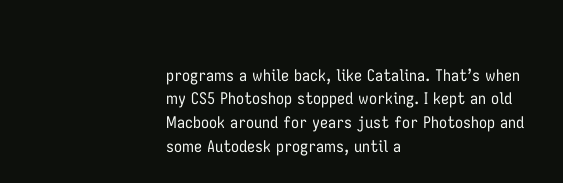programs a while back, like Catalina. That’s when my CS5 Photoshop stopped working. I kept an old Macbook around for years just for Photoshop and some Autodesk programs, until a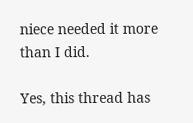niece needed it more than I did.

Yes, this thread has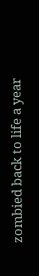zombied back to life a year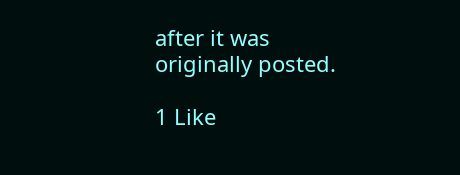after it was originally posted.

1 Like